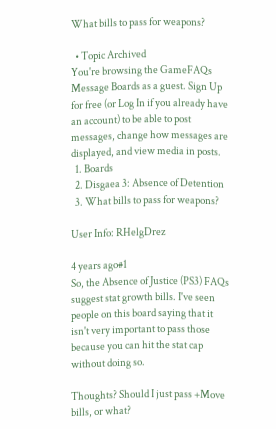What bills to pass for weapons?

  • Topic Archived
You're browsing the GameFAQs Message Boards as a guest. Sign Up for free (or Log In if you already have an account) to be able to post messages, change how messages are displayed, and view media in posts.
  1. Boards
  2. Disgaea 3: Absence of Detention
  3. What bills to pass for weapons?

User Info: RHelgDrez

4 years ago#1
So, the Absence of Justice (PS3) FAQs suggest stat growth bills. I've seen people on this board saying that it isn't very important to pass those because you can hit the stat cap without doing so.

Thoughts? Should I just pass +Move bills, or what?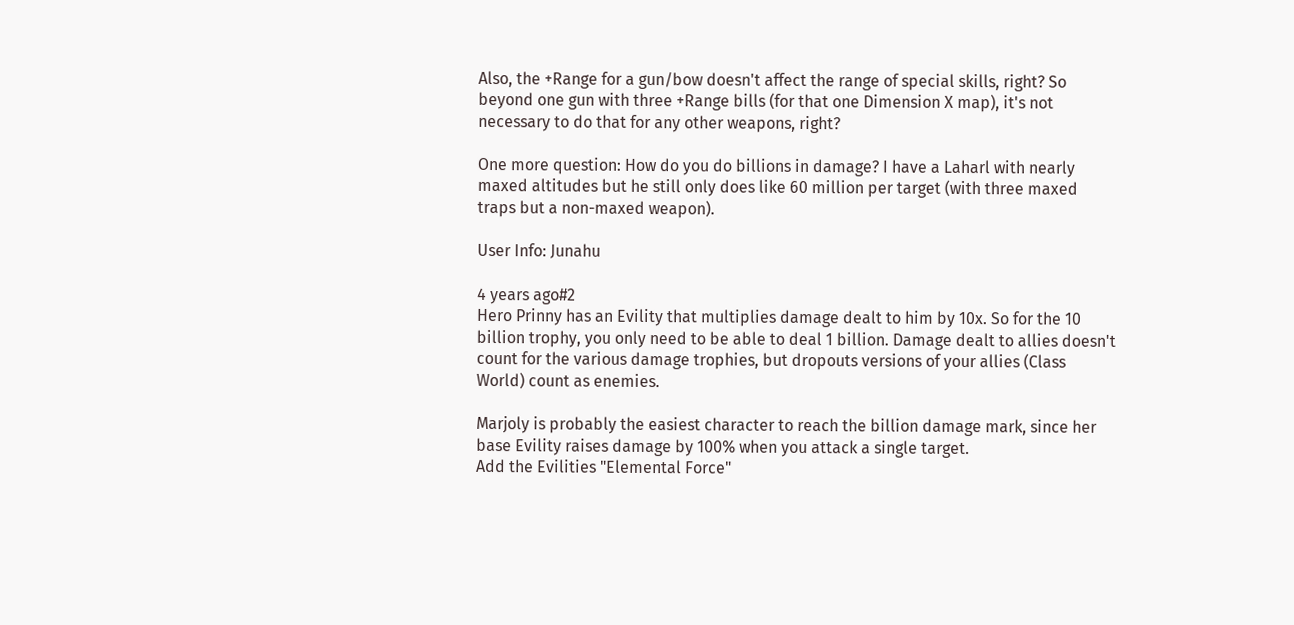Also, the +Range for a gun/bow doesn't affect the range of special skills, right? So beyond one gun with three +Range bills (for that one Dimension X map), it's not necessary to do that for any other weapons, right?

One more question: How do you do billions in damage? I have a Laharl with nearly maxed altitudes but he still only does like 60 million per target (with three maxed traps but a non-maxed weapon).

User Info: Junahu

4 years ago#2
Hero Prinny has an Evility that multiplies damage dealt to him by 10x. So for the 10 billion trophy, you only need to be able to deal 1 billion. Damage dealt to allies doesn't count for the various damage trophies, but dropouts versions of your allies (Class World) count as enemies.

Marjoly is probably the easiest character to reach the billion damage mark, since her base Evility raises damage by 100% when you attack a single target.
Add the Evilities "Elemental Force"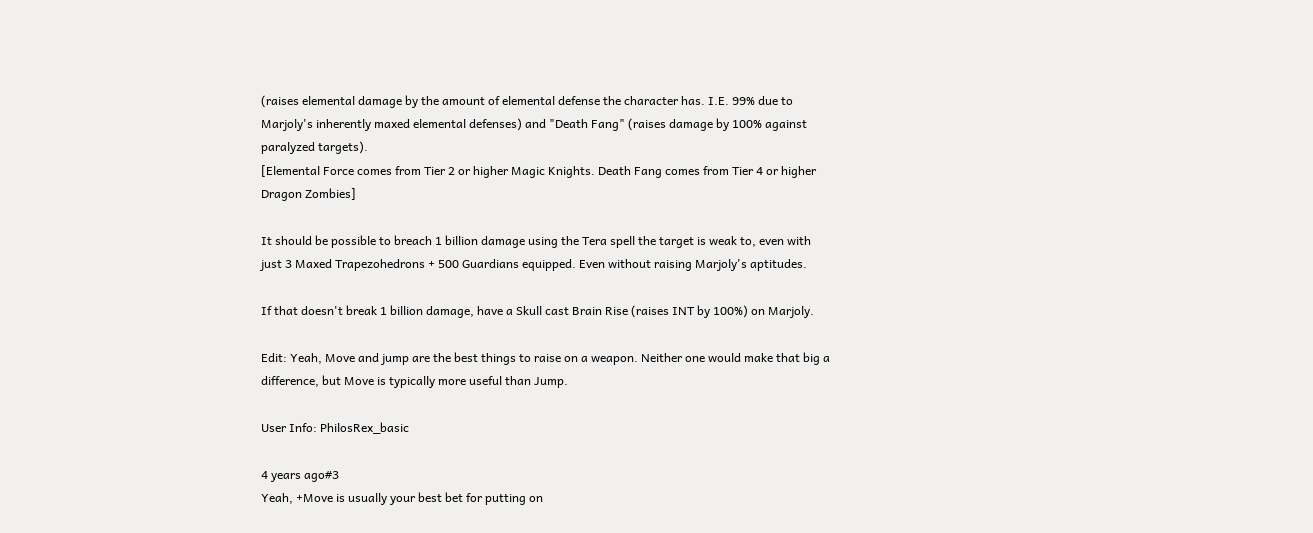(raises elemental damage by the amount of elemental defense the character has. I.E. 99% due to Marjoly's inherently maxed elemental defenses) and "Death Fang" (raises damage by 100% against paralyzed targets).
[Elemental Force comes from Tier 2 or higher Magic Knights. Death Fang comes from Tier 4 or higher Dragon Zombies]

It should be possible to breach 1 billion damage using the Tera spell the target is weak to, even with just 3 Maxed Trapezohedrons + 500 Guardians equipped. Even without raising Marjoly's aptitudes.

If that doesn't break 1 billion damage, have a Skull cast Brain Rise (raises INT by 100%) on Marjoly.

Edit: Yeah, Move and jump are the best things to raise on a weapon. Neither one would make that big a difference, but Move is typically more useful than Jump.

User Info: PhilosRex_basic

4 years ago#3
Yeah, +Move is usually your best bet for putting on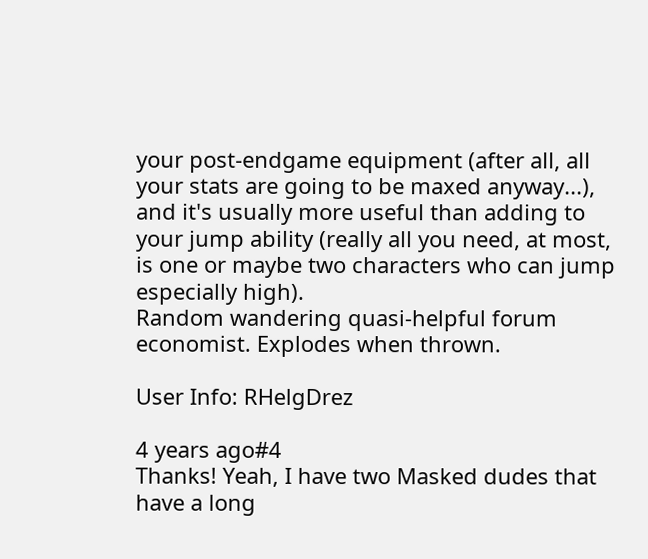your post-endgame equipment (after all, all your stats are going to be maxed anyway...), and it's usually more useful than adding to your jump ability (really all you need, at most, is one or maybe two characters who can jump especially high).
Random wandering quasi-helpful forum economist. Explodes when thrown.

User Info: RHelgDrez

4 years ago#4
Thanks! Yeah, I have two Masked dudes that have a long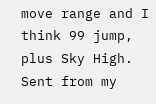move range and I think 99 jump, plus Sky High.
Sent from my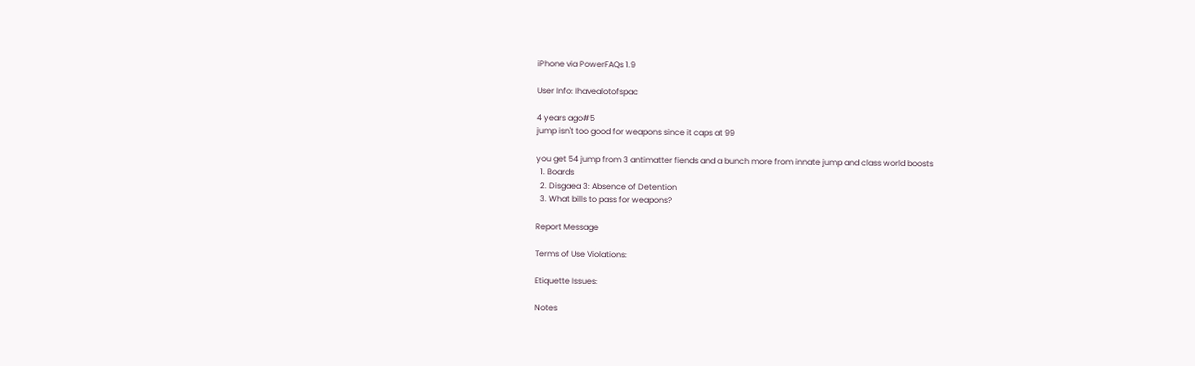iPhone via PowerFAQs 1.9

User Info: Ihavealotofspac

4 years ago#5
jump isn't too good for weapons since it caps at 99

you get 54 jump from 3 antimatter fiends and a bunch more from innate jump and class world boosts
  1. Boards
  2. Disgaea 3: Absence of Detention
  3. What bills to pass for weapons?

Report Message

Terms of Use Violations:

Etiquette Issues:

Notes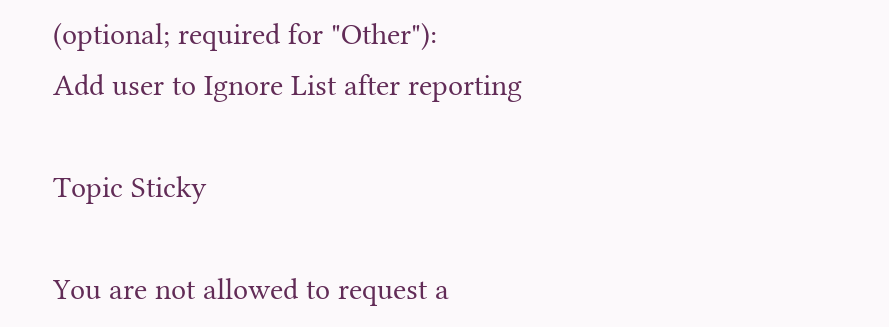(optional; required for "Other"):
Add user to Ignore List after reporting

Topic Sticky

You are not allowed to request a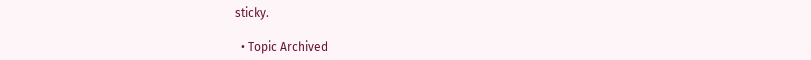sticky.

  • Topic Archived